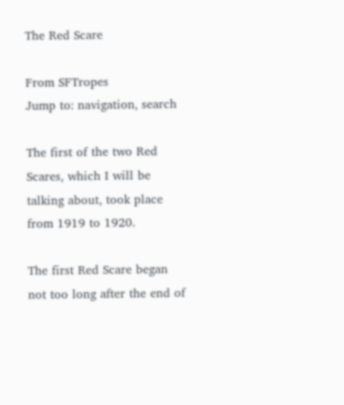The Red Scare

From SFTropes
Jump to: navigation, search

The first of the two Red Scares, which I will be talking about, took place from 1919 to 1920.

The first Red Scare began not too long after the end of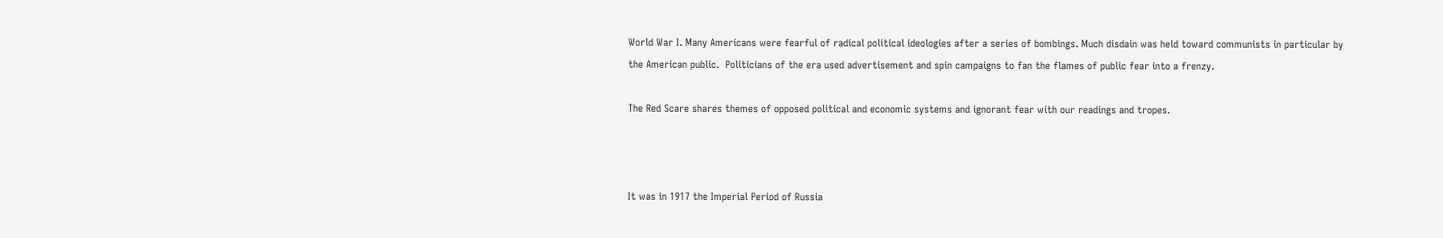World War I. Many Americans were fearful of radical political ideologies after a series of bombings. Much disdain was held toward communists in particular by the American public.  Politicians of the era used advertisement and spin campaigns to fan the flames of public fear into a frenzy.

The Red Scare shares themes of opposed political and economic systems and ignorant fear with our readings and tropes.



It was in 1917 the Imperial Period of Russia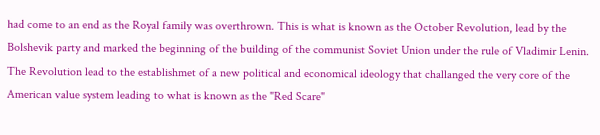had come to an end as the Royal family was overthrown. This is what is known as the October Revolution, lead by the Bolshevik party and marked the beginning of the building of the communist Soviet Union under the rule of Vladimir Lenin. The Revolution lead to the establishmet of a new political and economical ideology that challanged the very core of the American value system leading to what is known as the "Red Scare"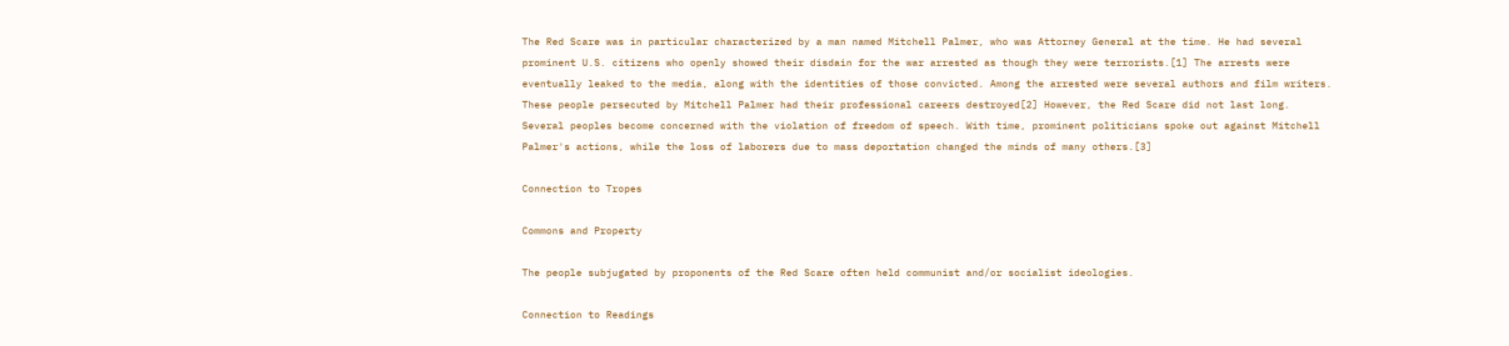The Red Scare was in particular characterized by a man named Mitchell Palmer, who was Attorney General at the time. He had several prominent U.S. citizens who openly showed their disdain for the war arrested as though they were terrorists.[1] The arrests were eventually leaked to the media, along with the identities of those convicted. Among the arrested were several authors and film writers. These people persecuted by Mitchell Palmer had their professional careers destroyed[2] However, the Red Scare did not last long. Several peoples become concerned with the violation of freedom of speech. With time, prominent politicians spoke out against Mitchell Palmer's actions, while the loss of laborers due to mass deportation changed the minds of many others.[3]

Connection to Tropes

Commons and Property

The people subjugated by proponents of the Red Scare often held communist and/or socialist ideologies.

Connection to Readings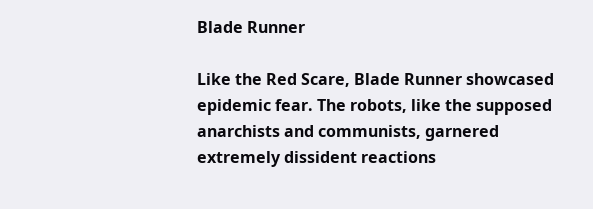Blade Runner

Like the Red Scare, Blade Runner showcased epidemic fear. The robots, like the supposed anarchists and communists, garnered extremely dissident reactions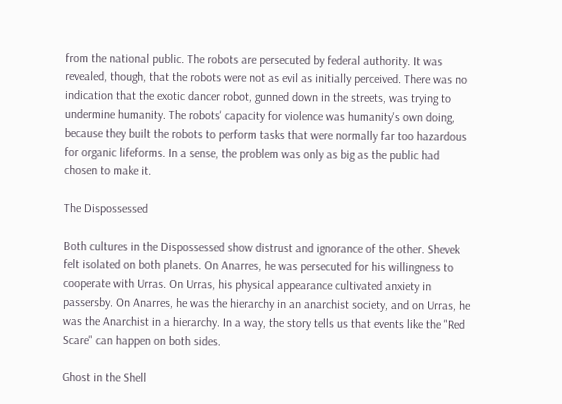from the national public. The robots are persecuted by federal authority. It was revealed, though, that the robots were not as evil as initially perceived. There was no indication that the exotic dancer robot, gunned down in the streets, was trying to undermine humanity. The robots' capacity for violence was humanity's own doing, because they built the robots to perform tasks that were normally far too hazardous for organic lifeforms. In a sense, the problem was only as big as the public had chosen to make it.

The Dispossessed

Both cultures in the Dispossessed show distrust and ignorance of the other. Shevek felt isolated on both planets. On Anarres, he was persecuted for his willingness to cooperate with Urras. On Urras, his physical appearance cultivated anxiety in passersby. On Anarres, he was the hierarchy in an anarchist society, and on Urras, he was the Anarchist in a hierarchy. In a way, the story tells us that events like the "Red Scare" can happen on both sides.

Ghost in the Shell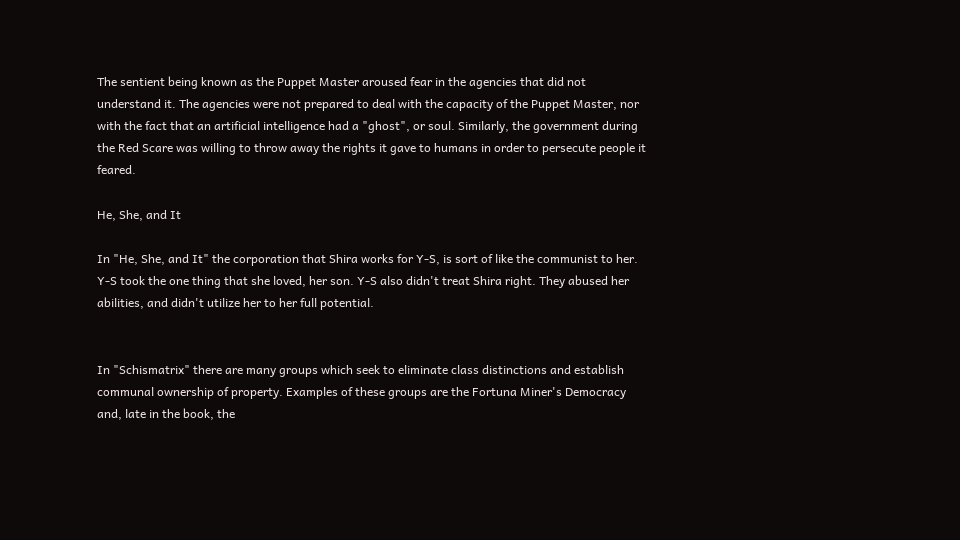The sentient being known as the Puppet Master aroused fear in the agencies that did not understand it. The agencies were not prepared to deal with the capacity of the Puppet Master, nor with the fact that an artificial intelligence had a "ghost", or soul. Similarly, the government during the Red Scare was willing to throw away the rights it gave to humans in order to persecute people it feared.

He, She, and It

In "He, She, and It" the corporation that Shira works for Y-S, is sort of like the communist to her. Y-S took the one thing that she loved, her son. Y-S also didn't treat Shira right. They abused her abilities, and didn't utilize her to her full potential.


In "Schismatrix" there are many groups which seek to eliminate class distinctions and establish communal ownership of property. Examples of these groups are the Fortuna Miner's Democracy and, late in the book, the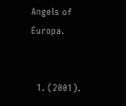Angels of Europa.


  1. (2001).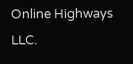Online Highways LLC.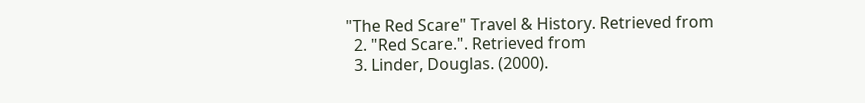"The Red Scare" Travel & History. Retrieved from
  2. "Red Scare.". Retrieved from
  3. Linder, Douglas. (2000).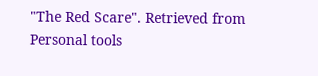"The Red Scare". Retrieved from
Personal tools